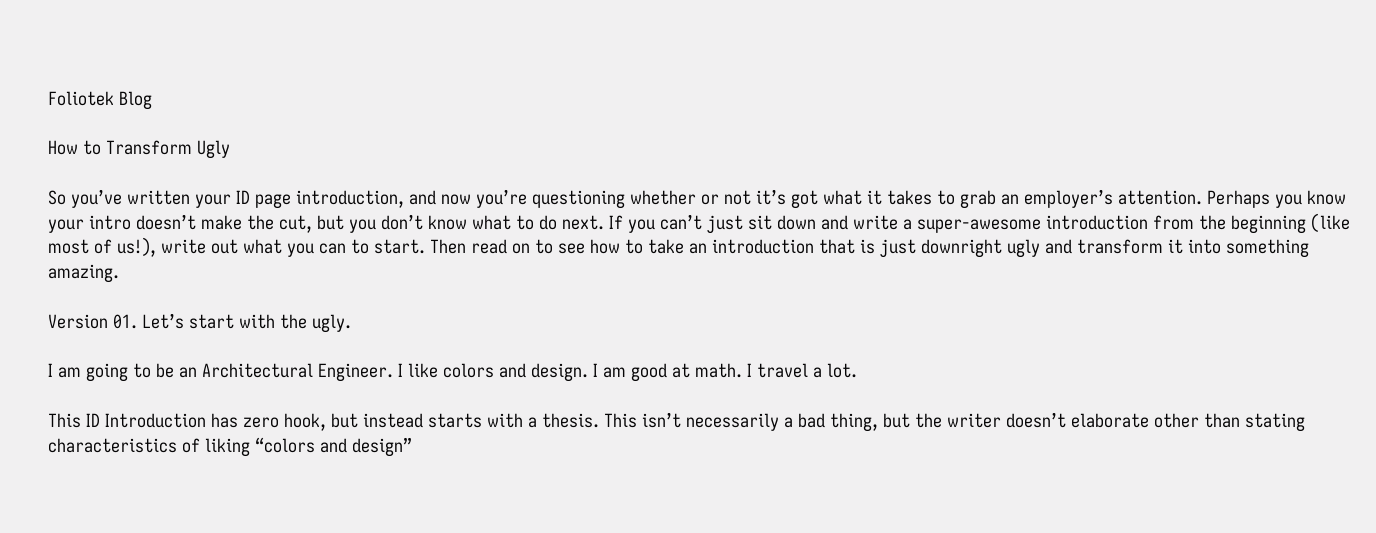Foliotek Blog

How to Transform Ugly

So you’ve written your ID page introduction, and now you’re questioning whether or not it’s got what it takes to grab an employer’s attention. Perhaps you know your intro doesn’t make the cut, but you don’t know what to do next. If you can’t just sit down and write a super-awesome introduction from the beginning (like most of us!), write out what you can to start. Then read on to see how to take an introduction that is just downright ugly and transform it into something amazing.

Version 01. Let’s start with the ugly.

I am going to be an Architectural Engineer. I like colors and design. I am good at math. I travel a lot.

This ID Introduction has zero hook, but instead starts with a thesis. This isn’t necessarily a bad thing, but the writer doesn’t elaborate other than stating characteristics of liking “colors and design”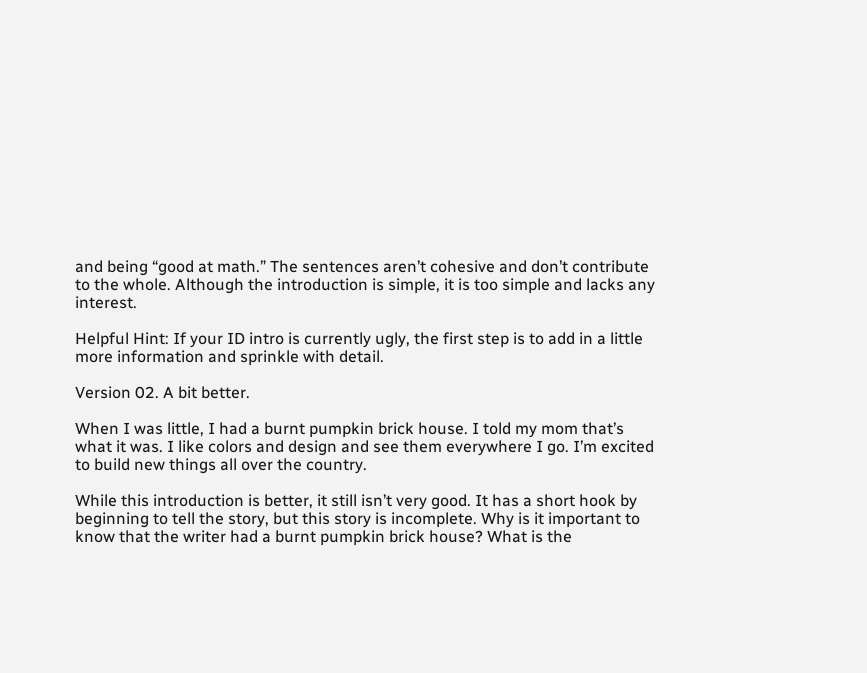and being “good at math.” The sentences aren’t cohesive and don’t contribute to the whole. Although the introduction is simple, it is too simple and lacks any interest.

Helpful Hint: If your ID intro is currently ugly, the first step is to add in a little more information and sprinkle with detail.

Version 02. A bit better.

When I was little, I had a burnt pumpkin brick house. I told my mom that’s what it was. I like colors and design and see them everywhere I go. I’m excited to build new things all over the country.

While this introduction is better, it still isn’t very good. It has a short hook by beginning to tell the story, but this story is incomplete. Why is it important to know that the writer had a burnt pumpkin brick house? What is the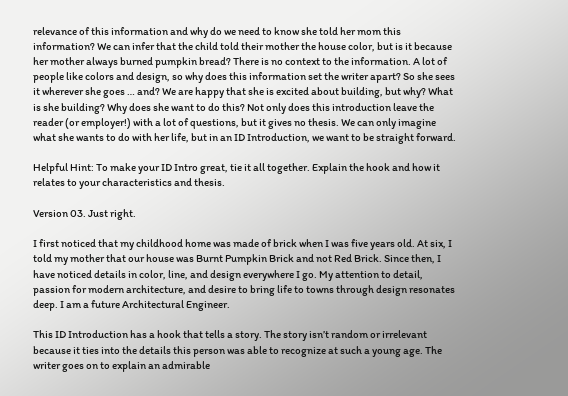relevance of this information and why do we need to know she told her mom this information? We can infer that the child told their mother the house color, but is it because her mother always burned pumpkin bread? There is no context to the information. A lot of people like colors and design, so why does this information set the writer apart? So she sees it wherever she goes … and? We are happy that she is excited about building, but why? What is she building? Why does she want to do this? Not only does this introduction leave the reader (or employer!) with a lot of questions, but it gives no thesis. We can only imagine what she wants to do with her life, but in an ID Introduction, we want to be straight forward.

Helpful Hint: To make your ID Intro great, tie it all together. Explain the hook and how it relates to your characteristics and thesis.

Version 03. Just right.

I first noticed that my childhood home was made of brick when I was five years old. At six, I told my mother that our house was Burnt Pumpkin Brick and not Red Brick. Since then, I have noticed details in color, line, and design everywhere I go. My attention to detail, passion for modern architecture, and desire to bring life to towns through design resonates deep. I am a future Architectural Engineer.

This ID Introduction has a hook that tells a story. The story isn’t random or irrelevant because it ties into the details this person was able to recognize at such a young age. The writer goes on to explain an admirable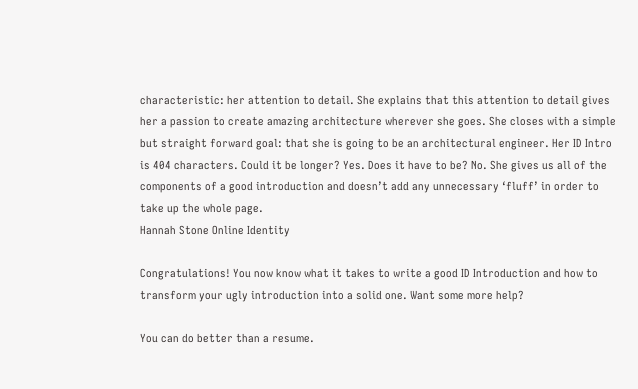characteristic: her attention to detail. She explains that this attention to detail gives her a passion to create amazing architecture wherever she goes. She closes with a simple but straight forward goal: that she is going to be an architectural engineer. Her ID Intro is 404 characters. Could it be longer? Yes. Does it have to be? No. She gives us all of the components of a good introduction and doesn’t add any unnecessary ‘fluff’ in order to take up the whole page.
Hannah Stone Online Identity

Congratulations! You now know what it takes to write a good ID Introduction and how to transform your ugly introduction into a solid one. Want some more help?

You can do better than a resume.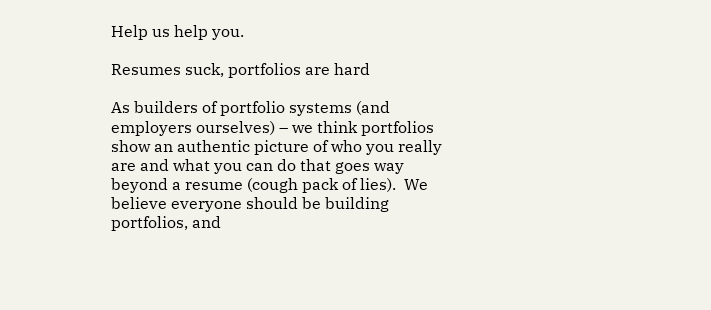Help us help you.

Resumes suck, portfolios are hard

As builders of portfolio systems (and employers ourselves) – we think portfolios show an authentic picture of who you really are and what you can do that goes way beyond a resume (cough pack of lies).  We believe everyone should be building portfolios, and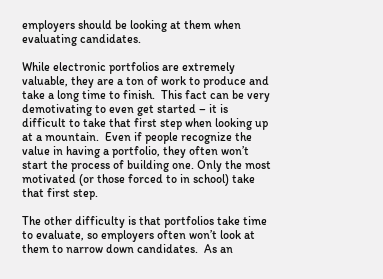employers should be looking at them when evaluating candidates.

While electronic portfolios are extremely valuable, they are a ton of work to produce and take a long time to finish.  This fact can be very demotivating to even get started – it is difficult to take that first step when looking up at a mountain.  Even if people recognize the value in having a portfolio, they often won’t start the process of building one. Only the most motivated (or those forced to in school) take that first step.

The other difficulty is that portfolios take time to evaluate, so employers often won’t look at them to narrow down candidates.  As an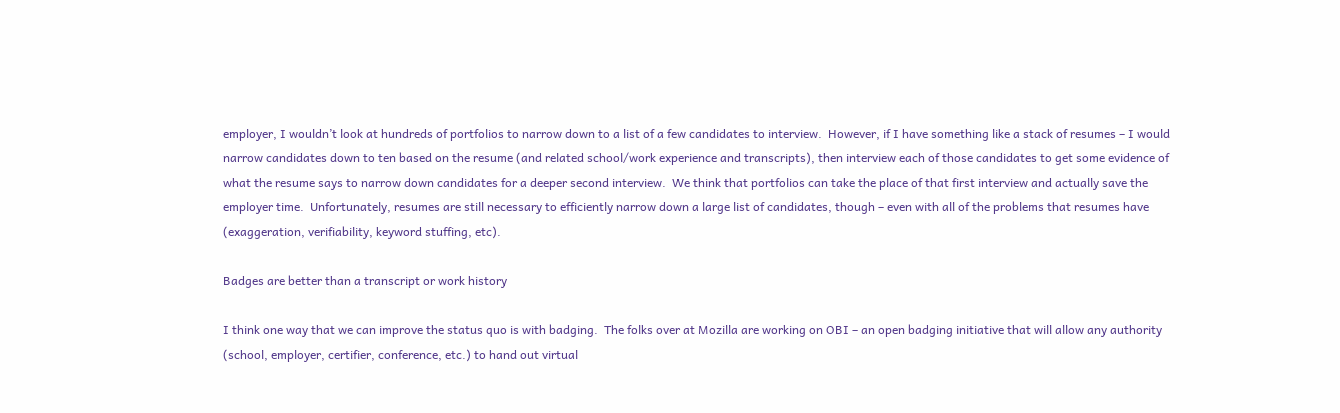employer, I wouldn’t look at hundreds of portfolios to narrow down to a list of a few candidates to interview.  However, if I have something like a stack of resumes – I would narrow candidates down to ten based on the resume (and related school/work experience and transcripts), then interview each of those candidates to get some evidence of what the resume says to narrow down candidates for a deeper second interview.  We think that portfolios can take the place of that first interview and actually save the employer time.  Unfortunately, resumes are still necessary to efficiently narrow down a large list of candidates, though – even with all of the problems that resumes have (exaggeration, verifiability, keyword stuffing, etc).

Badges are better than a transcript or work history

I think one way that we can improve the status quo is with badging.  The folks over at Mozilla are working on OBI – an open badging initiative that will allow any authority (school, employer, certifier, conference, etc.) to hand out virtual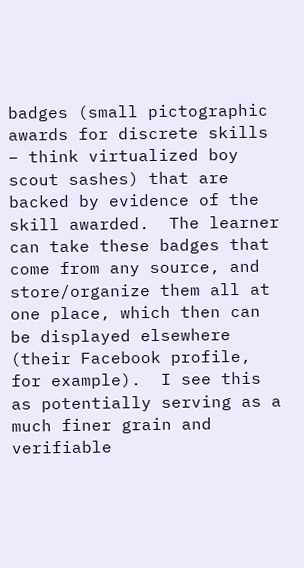badges (small pictographic awards for discrete skills – think virtualized boy scout sashes) that are backed by evidence of the skill awarded.  The learner can take these badges that come from any source, and store/organize them all at one place, which then can be displayed elsewhere (their Facebook profile, for example).  I see this as potentially serving as a much finer grain and verifiable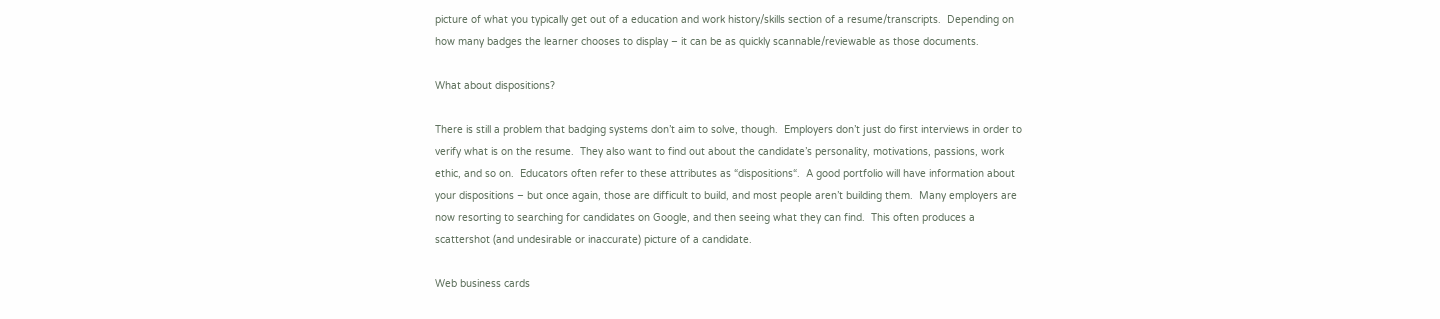picture of what you typically get out of a education and work history/skills section of a resume/transcripts.  Depending on how many badges the learner chooses to display – it can be as quickly scannable/reviewable as those documents.

What about dispositions?

There is still a problem that badging systems don’t aim to solve, though.  Employers don’t just do first interviews in order to verify what is on the resume.  They also want to find out about the candidate’s personality, motivations, passions, work ethic, and so on.  Educators often refer to these attributes as “dispositions“.  A good portfolio will have information about your dispositions – but once again, those are difficult to build, and most people aren’t building them.  Many employers are now resorting to searching for candidates on Google, and then seeing what they can find.  This often produces a scattershot (and undesirable or inaccurate) picture of a candidate.

Web business cards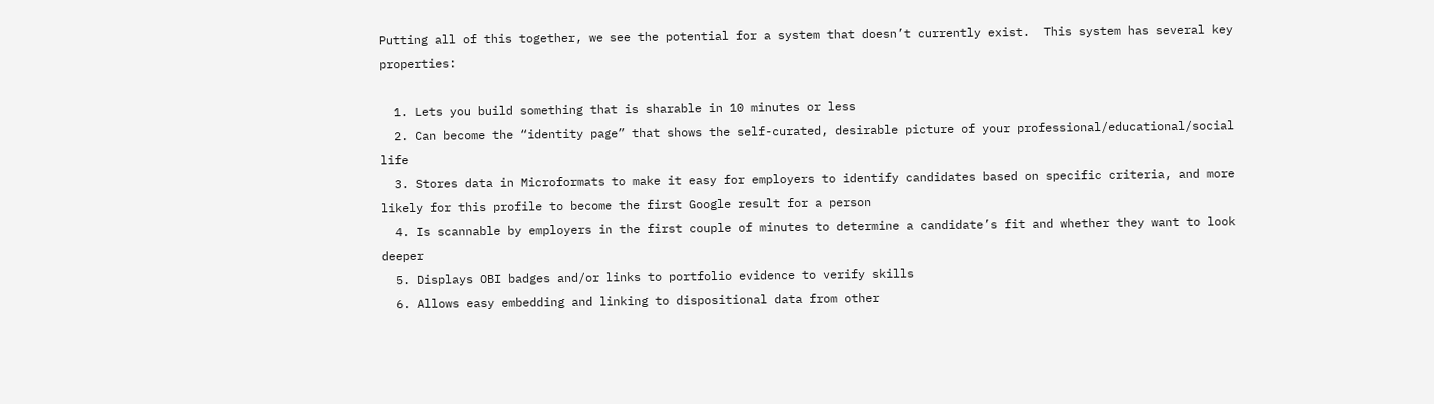Putting all of this together, we see the potential for a system that doesn’t currently exist.  This system has several key properties:

  1. Lets you build something that is sharable in 10 minutes or less
  2. Can become the “identity page” that shows the self-curated, desirable picture of your professional/educational/social life
  3. Stores data in Microformats to make it easy for employers to identify candidates based on specific criteria, and more likely for this profile to become the first Google result for a person
  4. Is scannable by employers in the first couple of minutes to determine a candidate’s fit and whether they want to look deeper
  5. Displays OBI badges and/or links to portfolio evidence to verify skills
  6. Allows easy embedding and linking to dispositional data from other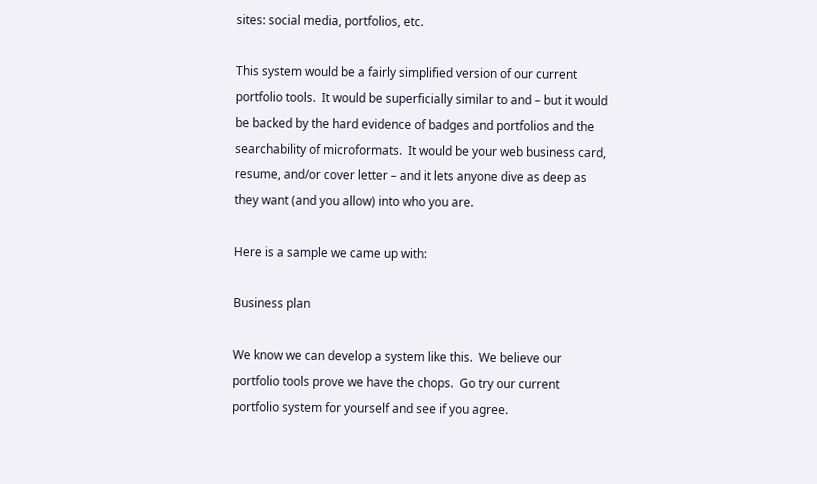sites: social media, portfolios, etc.

This system would be a fairly simplified version of our current portfolio tools.  It would be superficially similar to and – but it would be backed by the hard evidence of badges and portfolios and the searchability of microformats.  It would be your web business card, resume, and/or cover letter – and it lets anyone dive as deep as they want (and you allow) into who you are.

Here is a sample we came up with:

Business plan

We know we can develop a system like this.  We believe our portfolio tools prove we have the chops.  Go try our current portfolio system for yourself and see if you agree.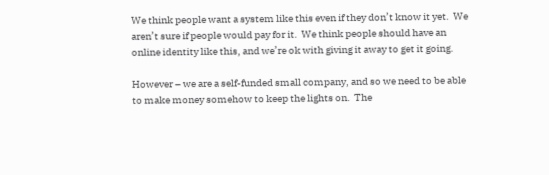We think people want a system like this even if they don’t know it yet.  We aren’t sure if people would pay for it.  We think people should have an online identity like this, and we’re ok with giving it away to get it going.

However – we are a self-funded small company, and so we need to be able to make money somehow to keep the lights on.  The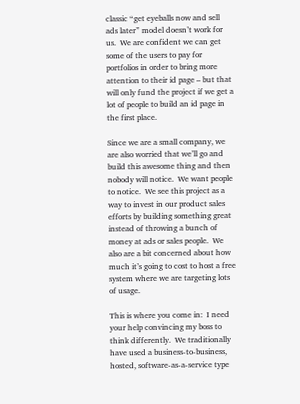classic “get eyeballs now and sell ads later” model doesn’t work for us.  We are confident we can get some of the users to pay for portfolios in order to bring more attention to their id page – but that will only fund the project if we get a lot of people to build an id page in the first place.

Since we are a small company, we are also worried that we’ll go and build this awesome thing and then nobody will notice.  We want people to notice.  We see this project as a way to invest in our product sales efforts by building something great instead of throwing a bunch of money at ads or sales people.  We also are a bit concerned about how much it’s going to cost to host a free system where we are targeting lots of usage.

This is where you come in:  I need your help convincing my boss to think differently.  We traditionally have used a business-to-business, hosted, software-as-a-service type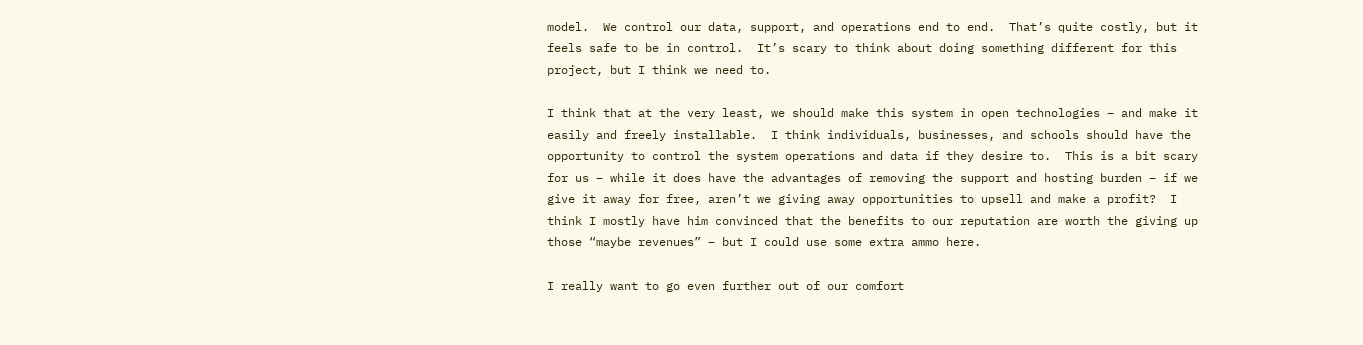model.  We control our data, support, and operations end to end.  That’s quite costly, but it feels safe to be in control.  It’s scary to think about doing something different for this project, but I think we need to.

I think that at the very least, we should make this system in open technologies – and make it easily and freely installable.  I think individuals, businesses, and schools should have the opportunity to control the system operations and data if they desire to.  This is a bit scary for us – while it does have the advantages of removing the support and hosting burden – if we give it away for free, aren’t we giving away opportunities to upsell and make a profit?  I think I mostly have him convinced that the benefits to our reputation are worth the giving up those “maybe revenues” – but I could use some extra ammo here.

I really want to go even further out of our comfort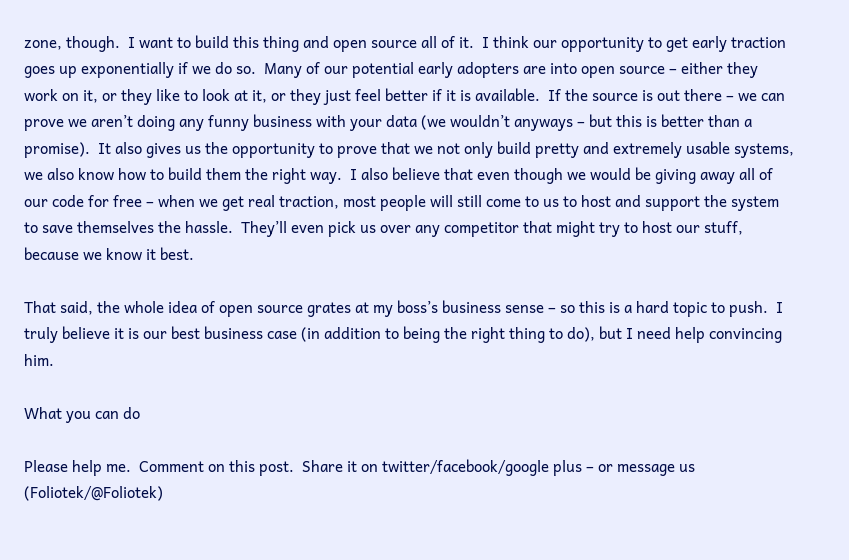zone, though.  I want to build this thing and open source all of it.  I think our opportunity to get early traction goes up exponentially if we do so.  Many of our potential early adopters are into open source – either they work on it, or they like to look at it, or they just feel better if it is available.  If the source is out there – we can prove we aren’t doing any funny business with your data (we wouldn’t anyways – but this is better than a promise).  It also gives us the opportunity to prove that we not only build pretty and extremely usable systems, we also know how to build them the right way.  I also believe that even though we would be giving away all of our code for free – when we get real traction, most people will still come to us to host and support the system to save themselves the hassle.  They’ll even pick us over any competitor that might try to host our stuff, because we know it best.

That said, the whole idea of open source grates at my boss’s business sense – so this is a hard topic to push.  I truly believe it is our best business case (in addition to being the right thing to do), but I need help convincing him.

What you can do

Please help me.  Comment on this post.  Share it on twitter/facebook/google plus – or message us (Foliotek/@Foliotek)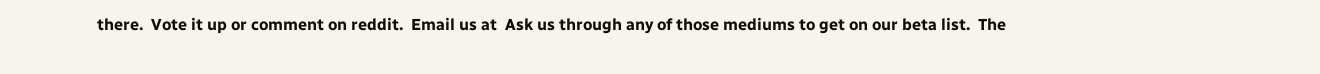there.  Vote it up or comment on reddit.  Email us at  Ask us through any of those mediums to get on our beta list.  The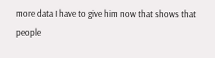more data I have to give him now that shows that people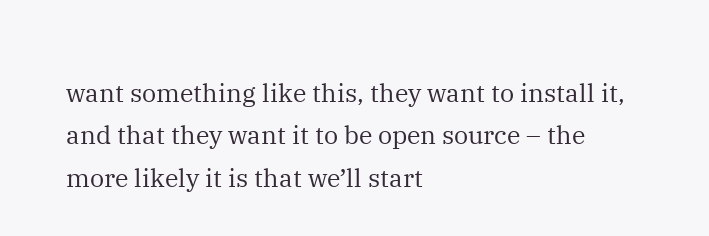want something like this, they want to install it, and that they want it to be open source – the more likely it is that we’ll start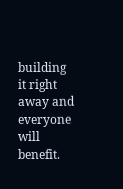building it right away and everyone will benefit.